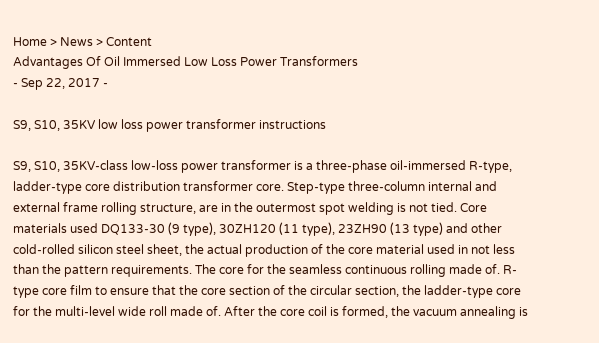Home > News > Content
Advantages Of Oil Immersed Low Loss Power Transformers
- Sep 22, 2017 -

S9, S10, 35KV low loss power transformer instructions

S9, S10, 35KV-class low-loss power transformer is a three-phase oil-immersed R-type, ladder-type core distribution transformer core. Step-type three-column internal and external frame rolling structure, are in the outermost spot welding is not tied. Core materials used DQ133-30 (9 type), 30ZH120 (11 type), 23ZH90 (13 type) and other cold-rolled silicon steel sheet, the actual production of the core material used in not less than the pattern requirements. The core for the seamless continuous rolling made of. R-type core film to ensure that the core section of the circular section, the ladder-type core for the multi-level wide roll made of. After the core coil is formed, the vacuum annealing is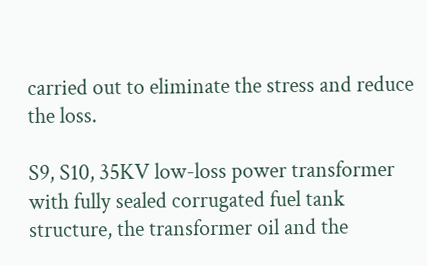carried out to eliminate the stress and reduce the loss.

S9, S10, 35KV low-loss power transformer with fully sealed corrugated fuel tank structure, the transformer oil and the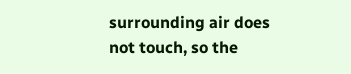surrounding air does not touch, so the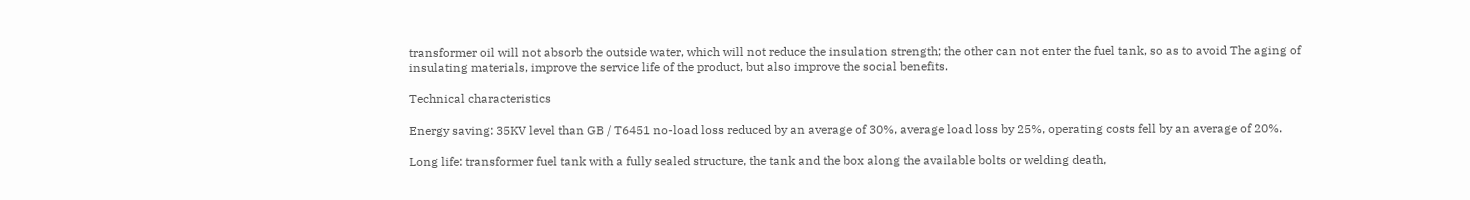transformer oil will not absorb the outside water, which will not reduce the insulation strength; the other can not enter the fuel tank, so as to avoid The aging of insulating materials, improve the service life of the product, but also improve the social benefits.

Technical characteristics

Energy saving: 35KV level than GB / T6451 no-load loss reduced by an average of 30%, average load loss by 25%, operating costs fell by an average of 20%.

Long life: transformer fuel tank with a fully sealed structure, the tank and the box along the available bolts or welding death,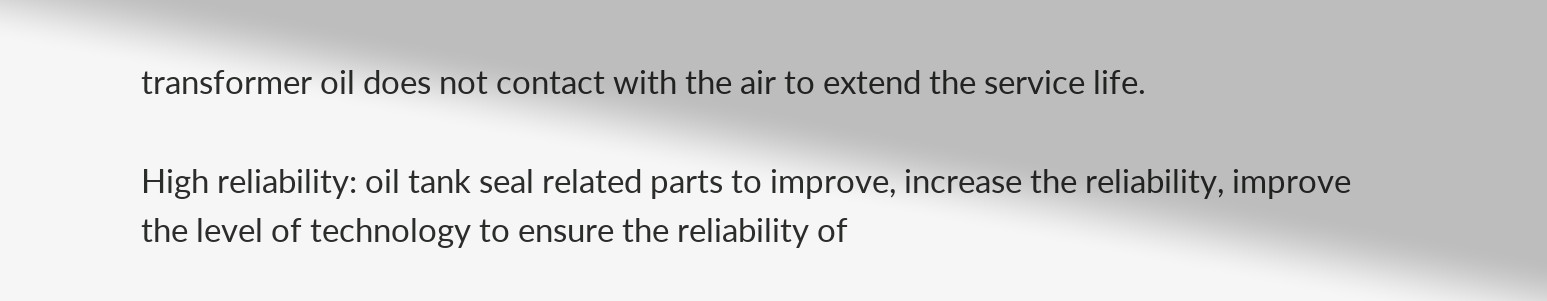transformer oil does not contact with the air to extend the service life.

High reliability: oil tank seal related parts to improve, increase the reliability, improve the level of technology to ensure the reliability of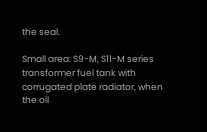the seal.

Small area: S9-M, S11-M series transformer fuel tank with corrugated plate radiator, when the oil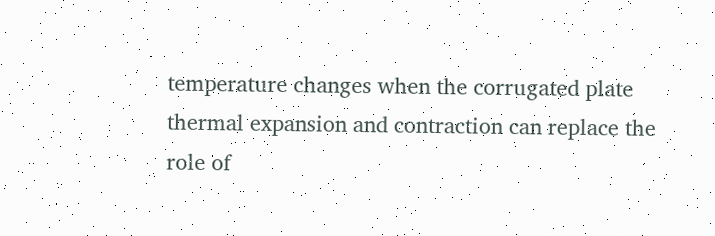temperature changes when the corrugated plate thermal expansion and contraction can replace the role of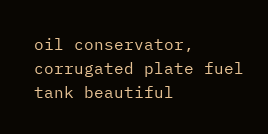oil conservator, corrugated plate fuel tank beautiful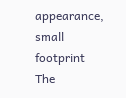appearance, small footprint The